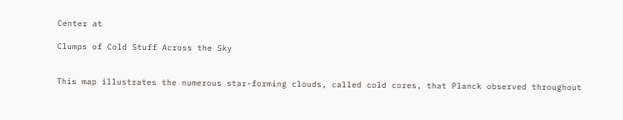Center at

Clumps of Cold Stuff Across the Sky


This map illustrates the numerous star-forming clouds, called cold cores, that Planck observed throughout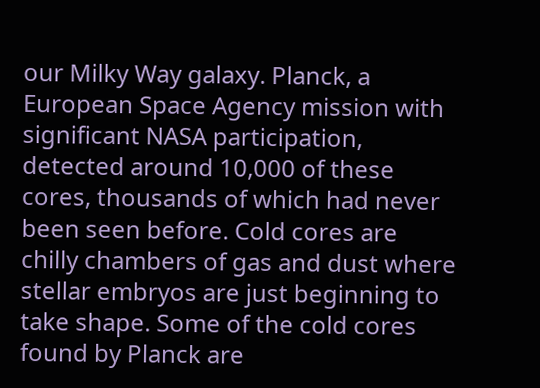our Milky Way galaxy. Planck, a European Space Agency mission with significant NASA participation, detected around 10,000 of these cores, thousands of which had never been seen before. Cold cores are chilly chambers of gas and dust where stellar embryos are just beginning to take shape. Some of the cold cores found by Planck are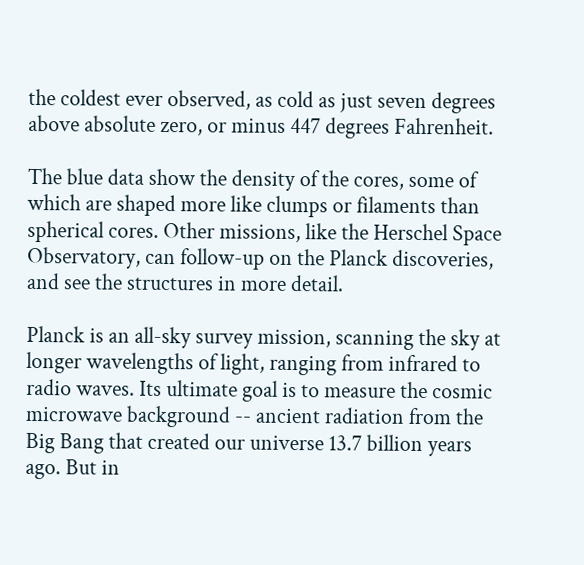the coldest ever observed, as cold as just seven degrees above absolute zero, or minus 447 degrees Fahrenheit.

The blue data show the density of the cores, some of which are shaped more like clumps or filaments than spherical cores. Other missions, like the Herschel Space Observatory, can follow-up on the Planck discoveries, and see the structures in more detail.

Planck is an all-sky survey mission, scanning the sky at longer wavelengths of light, ranging from infrared to radio waves. Its ultimate goal is to measure the cosmic microwave background -- ancient radiation from the Big Bang that created our universe 13.7 billion years ago. But in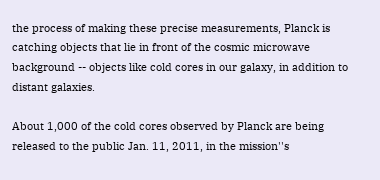the process of making these precise measurements, Planck is catching objects that lie in front of the cosmic microwave background -- objects like cold cores in our galaxy, in addition to distant galaxies.

About 1,000 of the cold cores observed by Planck are being released to the public Jan. 11, 2011, in the mission''s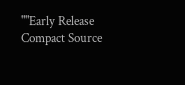""Early Release Compact Source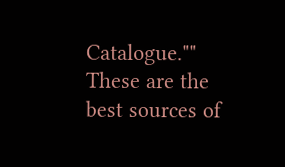Catalogue."" These are the best sources of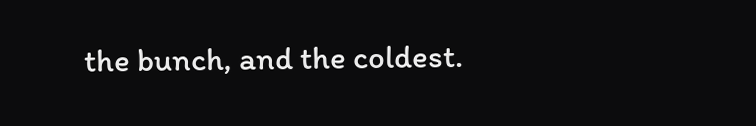the bunch, and the coldest.